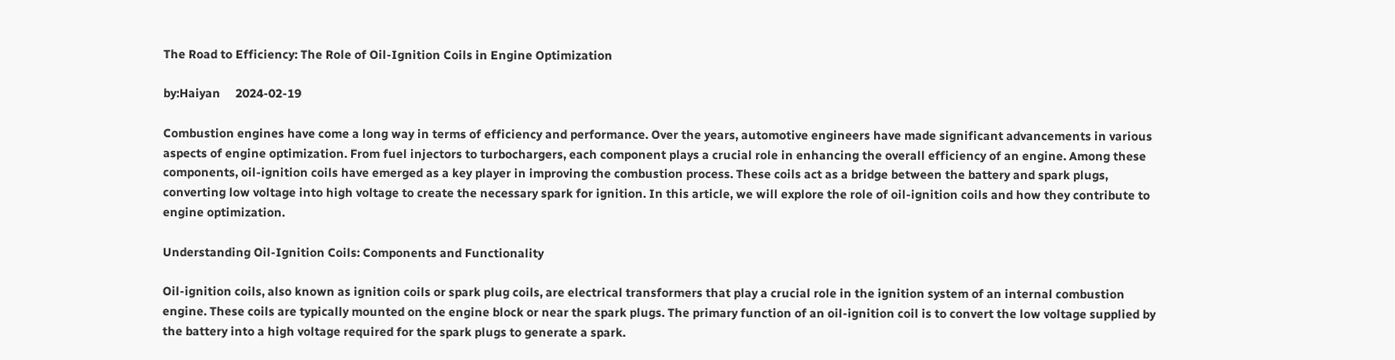The Road to Efficiency: The Role of Oil-Ignition Coils in Engine Optimization

by:Haiyan     2024-02-19

Combustion engines have come a long way in terms of efficiency and performance. Over the years, automotive engineers have made significant advancements in various aspects of engine optimization. From fuel injectors to turbochargers, each component plays a crucial role in enhancing the overall efficiency of an engine. Among these components, oil-ignition coils have emerged as a key player in improving the combustion process. These coils act as a bridge between the battery and spark plugs, converting low voltage into high voltage to create the necessary spark for ignition. In this article, we will explore the role of oil-ignition coils and how they contribute to engine optimization.

Understanding Oil-Ignition Coils: Components and Functionality

Oil-ignition coils, also known as ignition coils or spark plug coils, are electrical transformers that play a crucial role in the ignition system of an internal combustion engine. These coils are typically mounted on the engine block or near the spark plugs. The primary function of an oil-ignition coil is to convert the low voltage supplied by the battery into a high voltage required for the spark plugs to generate a spark.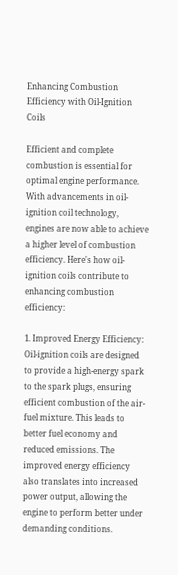Enhancing Combustion Efficiency with Oil-Ignition Coils

Efficient and complete combustion is essential for optimal engine performance. With advancements in oil-ignition coil technology, engines are now able to achieve a higher level of combustion efficiency. Here's how oil-ignition coils contribute to enhancing combustion efficiency:

1. Improved Energy Efficiency: Oil-ignition coils are designed to provide a high-energy spark to the spark plugs, ensuring efficient combustion of the air-fuel mixture. This leads to better fuel economy and reduced emissions. The improved energy efficiency also translates into increased power output, allowing the engine to perform better under demanding conditions.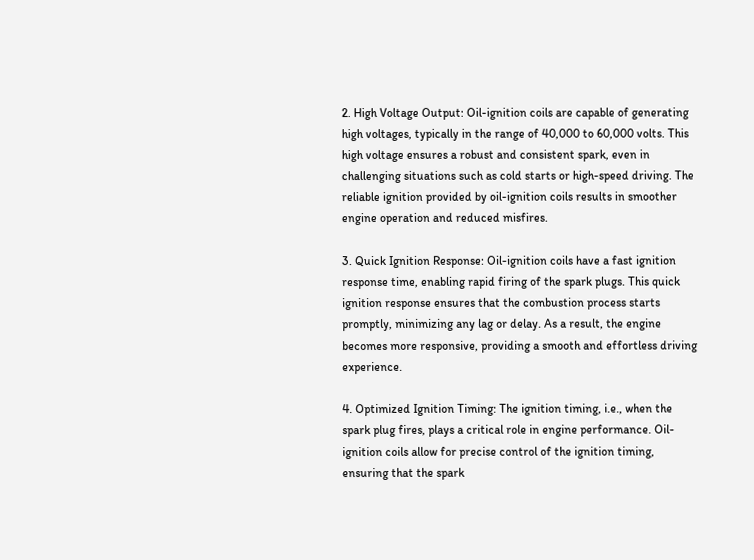2. High Voltage Output: Oil-ignition coils are capable of generating high voltages, typically in the range of 40,000 to 60,000 volts. This high voltage ensures a robust and consistent spark, even in challenging situations such as cold starts or high-speed driving. The reliable ignition provided by oil-ignition coils results in smoother engine operation and reduced misfires.

3. Quick Ignition Response: Oil-ignition coils have a fast ignition response time, enabling rapid firing of the spark plugs. This quick ignition response ensures that the combustion process starts promptly, minimizing any lag or delay. As a result, the engine becomes more responsive, providing a smooth and effortless driving experience.

4. Optimized Ignition Timing: The ignition timing, i.e., when the spark plug fires, plays a critical role in engine performance. Oil-ignition coils allow for precise control of the ignition timing, ensuring that the spark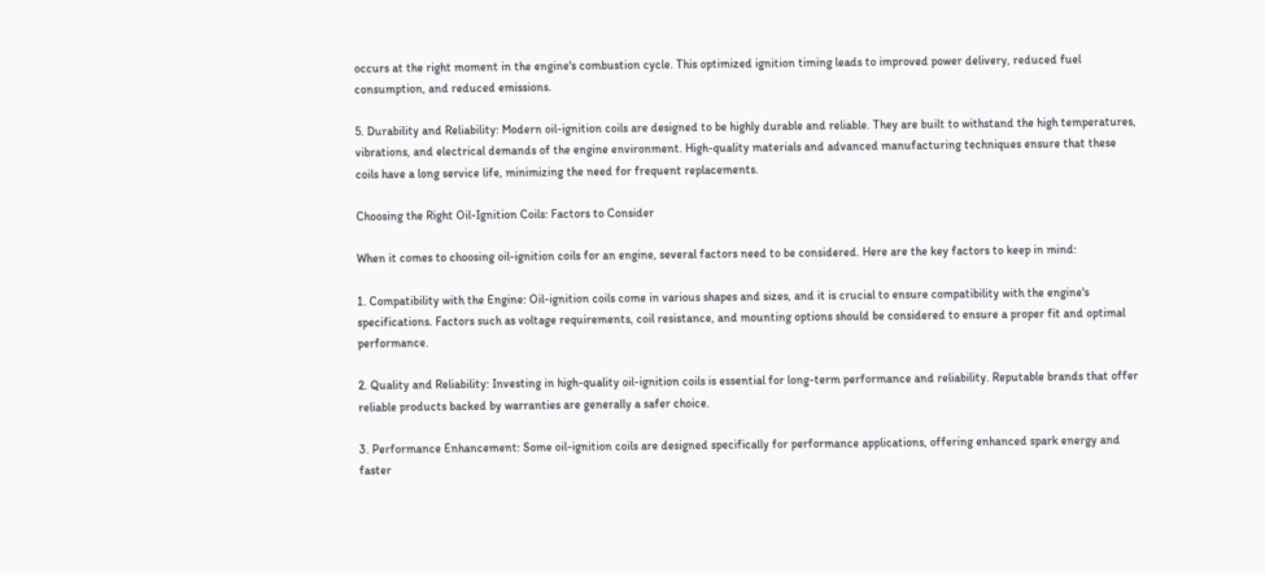occurs at the right moment in the engine's combustion cycle. This optimized ignition timing leads to improved power delivery, reduced fuel consumption, and reduced emissions.

5. Durability and Reliability: Modern oil-ignition coils are designed to be highly durable and reliable. They are built to withstand the high temperatures, vibrations, and electrical demands of the engine environment. High-quality materials and advanced manufacturing techniques ensure that these coils have a long service life, minimizing the need for frequent replacements.

Choosing the Right Oil-Ignition Coils: Factors to Consider

When it comes to choosing oil-ignition coils for an engine, several factors need to be considered. Here are the key factors to keep in mind:

1. Compatibility with the Engine: Oil-ignition coils come in various shapes and sizes, and it is crucial to ensure compatibility with the engine's specifications. Factors such as voltage requirements, coil resistance, and mounting options should be considered to ensure a proper fit and optimal performance.

2. Quality and Reliability: Investing in high-quality oil-ignition coils is essential for long-term performance and reliability. Reputable brands that offer reliable products backed by warranties are generally a safer choice.

3. Performance Enhancement: Some oil-ignition coils are designed specifically for performance applications, offering enhanced spark energy and faster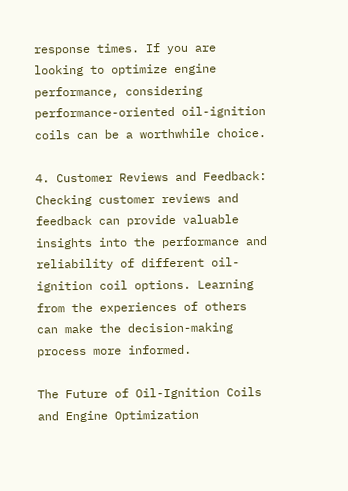response times. If you are looking to optimize engine performance, considering performance-oriented oil-ignition coils can be a worthwhile choice.

4. Customer Reviews and Feedback: Checking customer reviews and feedback can provide valuable insights into the performance and reliability of different oil-ignition coil options. Learning from the experiences of others can make the decision-making process more informed.

The Future of Oil-Ignition Coils and Engine Optimization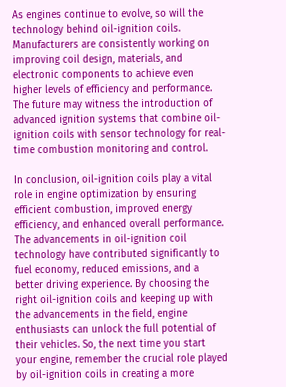As engines continue to evolve, so will the technology behind oil-ignition coils. Manufacturers are consistently working on improving coil design, materials, and electronic components to achieve even higher levels of efficiency and performance. The future may witness the introduction of advanced ignition systems that combine oil-ignition coils with sensor technology for real-time combustion monitoring and control.

In conclusion, oil-ignition coils play a vital role in engine optimization by ensuring efficient combustion, improved energy efficiency, and enhanced overall performance. The advancements in oil-ignition coil technology have contributed significantly to fuel economy, reduced emissions, and a better driving experience. By choosing the right oil-ignition coils and keeping up with the advancements in the field, engine enthusiasts can unlock the full potential of their vehicles. So, the next time you start your engine, remember the crucial role played by oil-ignition coils in creating a more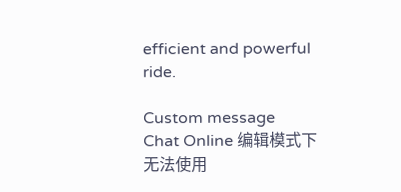efficient and powerful ride.

Custom message
Chat Online 编辑模式下无法使用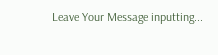Leave Your Message inputting...